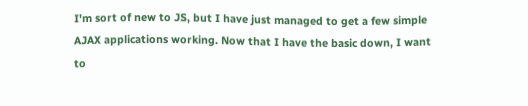I'm sort of new to JS, but I have just managed to get a few simple AJAX applications working. Now that I have the basic down, I want to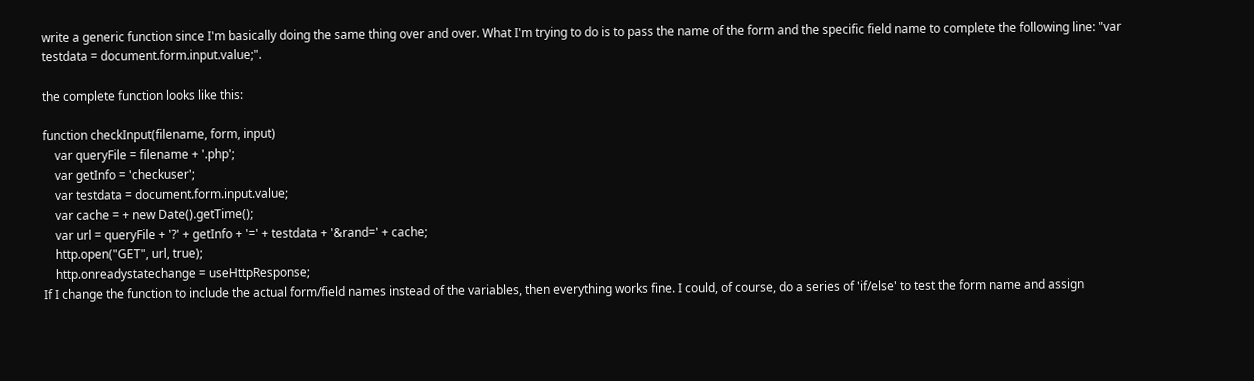write a generic function since I'm basically doing the same thing over and over. What I'm trying to do is to pass the name of the form and the specific field name to complete the following line: "var testdata = document.form.input.value;".

the complete function looks like this:

function checkInput(filename, form, input)
    var queryFile = filename + '.php';
    var getInfo = 'checkuser';
    var testdata = document.form.input.value;
    var cache = + new Date().getTime();
    var url = queryFile + '?' + getInfo + '=' + testdata + '&rand=' + cache;
    http.open("GET", url, true);
    http.onreadystatechange = useHttpResponse;
If I change the function to include the actual form/field names instead of the variables, then everything works fine. I could, of course, do a series of 'if/else' to test the form name and assign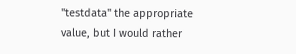"testdata" the appropriate value, but I would rather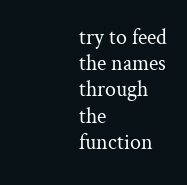try to feed the names through the function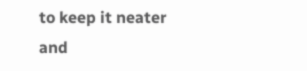to keep it neater and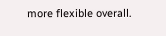more flexible overall.